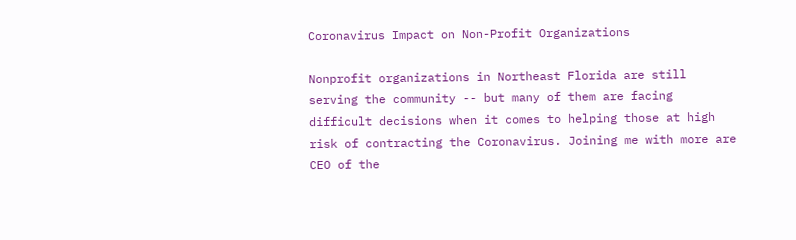Coronavirus Impact on Non-Profit Organizations

Nonprofit organizations in Northeast Florida are still serving the community -- but many of them are facing difficult decisions when it comes to helping those at high risk of contracting the Coronavirus. Joining me with more are CEO of the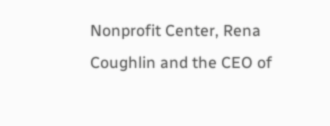Nonprofit Center, Rena Coughlin and the CEO of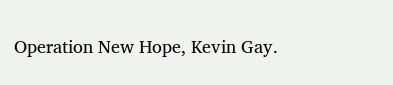Operation New Hope, Kevin Gay.